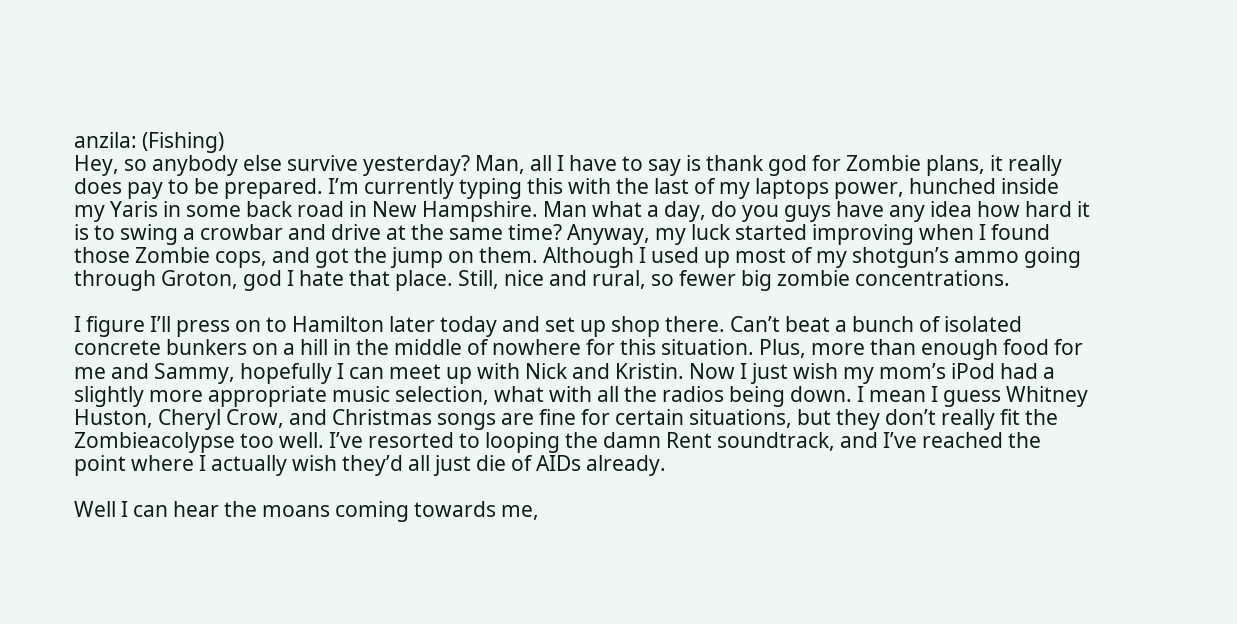anzila: (Fishing)
Hey, so anybody else survive yesterday? Man, all I have to say is thank god for Zombie plans, it really does pay to be prepared. I’m currently typing this with the last of my laptops power, hunched inside my Yaris in some back road in New Hampshire. Man what a day, do you guys have any idea how hard it is to swing a crowbar and drive at the same time? Anyway, my luck started improving when I found those Zombie cops, and got the jump on them. Although I used up most of my shotgun’s ammo going through Groton, god I hate that place. Still, nice and rural, so fewer big zombie concentrations.

I figure I’ll press on to Hamilton later today and set up shop there. Can’t beat a bunch of isolated concrete bunkers on a hill in the middle of nowhere for this situation. Plus, more than enough food for me and Sammy, hopefully I can meet up with Nick and Kristin. Now I just wish my mom’s iPod had a slightly more appropriate music selection, what with all the radios being down. I mean I guess Whitney Huston, Cheryl Crow, and Christmas songs are fine for certain situations, but they don’t really fit the Zombieacolypse too well. I’ve resorted to looping the damn Rent soundtrack, and I’ve reached the point where I actually wish they’d all just die of AIDs already.

Well I can hear the moans coming towards me,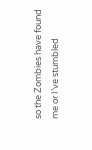so the Zombies have found me or I’ve stumbled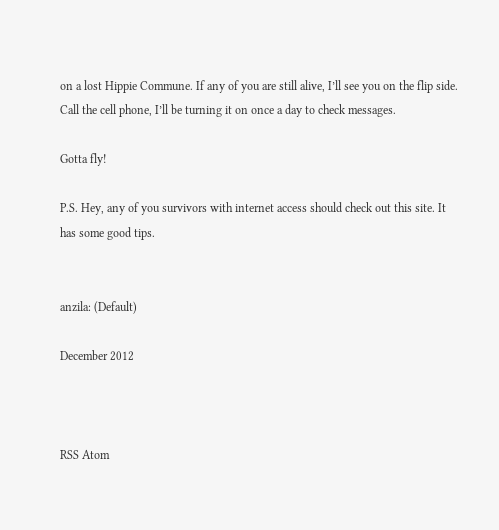on a lost Hippie Commune. If any of you are still alive, I’ll see you on the flip side. Call the cell phone, I’ll be turning it on once a day to check messages.

Gotta fly!

P.S. Hey, any of you survivors with internet access should check out this site. It has some good tips.


anzila: (Default)

December 2012



RSS Atom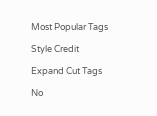Most Popular Tags

Style Credit

Expand Cut Tags

No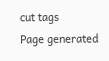cut tags
Page generated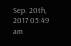Sep. 20th, 2017 05:49 am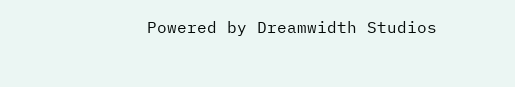Powered by Dreamwidth Studios